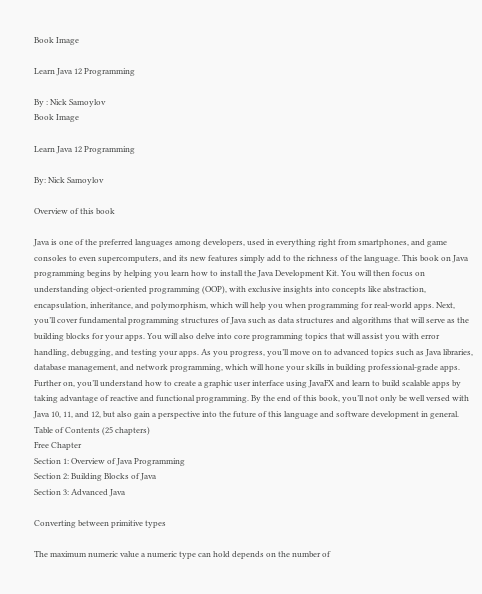Book Image

Learn Java 12 Programming

By : Nick Samoylov
Book Image

Learn Java 12 Programming

By: Nick Samoylov

Overview of this book

Java is one of the preferred languages among developers, used in everything right from smartphones, and game consoles to even supercomputers, and its new features simply add to the richness of the language. This book on Java programming begins by helping you learn how to install the Java Development Kit. You will then focus on understanding object-oriented programming (OOP), with exclusive insights into concepts like abstraction, encapsulation, inheritance, and polymorphism, which will help you when programming for real-world apps. Next, you’ll cover fundamental programming structures of Java such as data structures and algorithms that will serve as the building blocks for your apps. You will also delve into core programming topics that will assist you with error handling, debugging, and testing your apps. As you progress, you’ll move on to advanced topics such as Java libraries, database management, and network programming, which will hone your skills in building professional-grade apps. Further on, you’ll understand how to create a graphic user interface using JavaFX and learn to build scalable apps by taking advantage of reactive and functional programming. By the end of this book, you’ll not only be well versed with Java 10, 11, and 12, but also gain a perspective into the future of this language and software development in general.
Table of Contents (25 chapters)
Free Chapter
Section 1: Overview of Java Programming
Section 2: Building Blocks of Java
Section 3: Advanced Java

Converting between primitive types

The maximum numeric value a numeric type can hold depends on the number of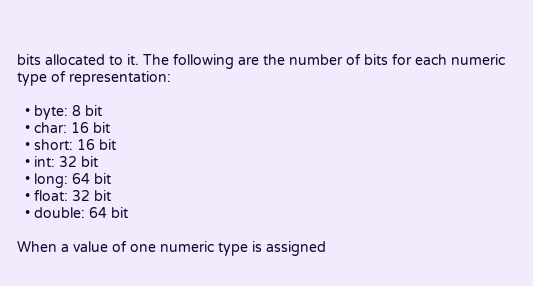bits allocated to it. The following are the number of bits for each numeric type of representation:

  • byte: 8 bit
  • char: 16 bit
  • short: 16 bit
  • int: 32 bit
  • long: 64 bit
  • float: 32 bit
  • double: 64 bit

When a value of one numeric type is assigned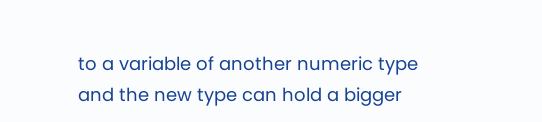to a variable of another numeric type and the new type can hold a bigger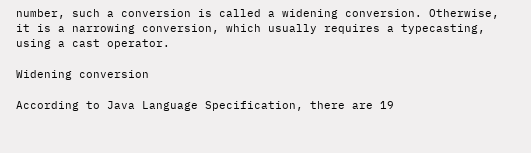number, such a conversion is called a widening conversion. Otherwise, it is a narrowing conversion, which usually requires a typecasting, using a cast operator.

Widening conversion

According to Java Language Specification, there are 19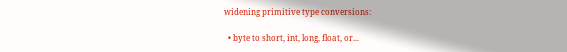widening primitive type conversions:

  • byte to short, int, long, float, or...